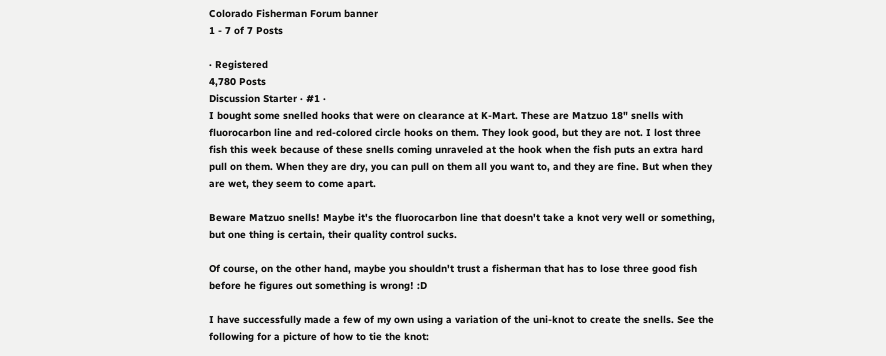Colorado Fisherman Forum banner
1 - 7 of 7 Posts

· Registered
4,780 Posts
Discussion Starter · #1 ·
I bought some snelled hooks that were on clearance at K-Mart. These are Matzuo 18" snells with fluorocarbon line and red-colored circle hooks on them. They look good, but they are not. I lost three fish this week because of these snells coming unraveled at the hook when the fish puts an extra hard pull on them. When they are dry, you can pull on them all you want to, and they are fine. But when they are wet, they seem to come apart.

Beware Matzuo snells! Maybe it's the fluorocarbon line that doesn't take a knot very well or something, but one thing is certain, their quality control sucks.

Of course, on the other hand, maybe you shouldn't trust a fisherman that has to lose three good fish before he figures out something is wrong! :D

I have successfully made a few of my own using a variation of the uni-knot to create the snells. See the following for a picture of how to tie the knot: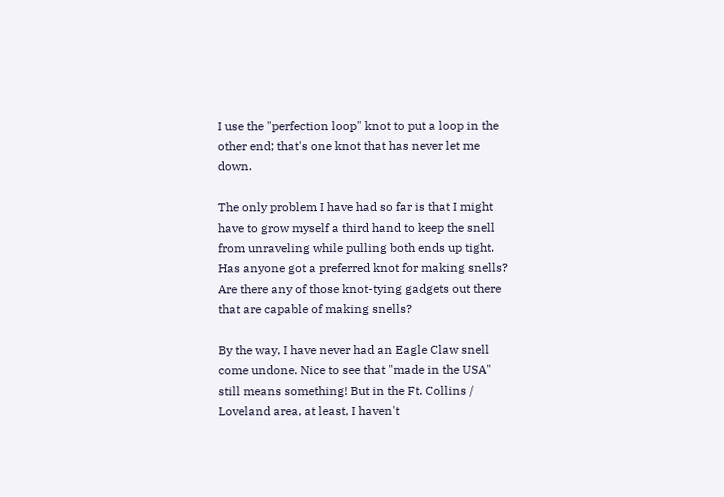I use the "perfection loop" knot to put a loop in the other end; that's one knot that has never let me down.

The only problem I have had so far is that I might have to grow myself a third hand to keep the snell from unraveling while pulling both ends up tight. Has anyone got a preferred knot for making snells? Are there any of those knot-tying gadgets out there that are capable of making snells?

By the way, I have never had an Eagle Claw snell come undone. Nice to see that "made in the USA" still means something! But in the Ft. Collins / Loveland area, at least, I haven't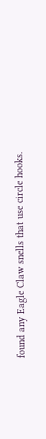found any Eagle Claw snells that use circle hooks.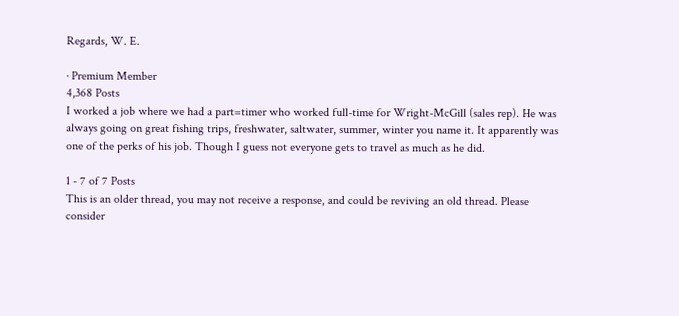Regards, W. E.

· Premium Member
4,368 Posts
I worked a job where we had a part=timer who worked full-time for Wright-McGill (sales rep). He was always going on great fishing trips, freshwater, saltwater, summer, winter you name it. It apparently was one of the perks of his job. Though I guess not everyone gets to travel as much as he did.

1 - 7 of 7 Posts
This is an older thread, you may not receive a response, and could be reviving an old thread. Please consider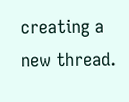creating a new thread.